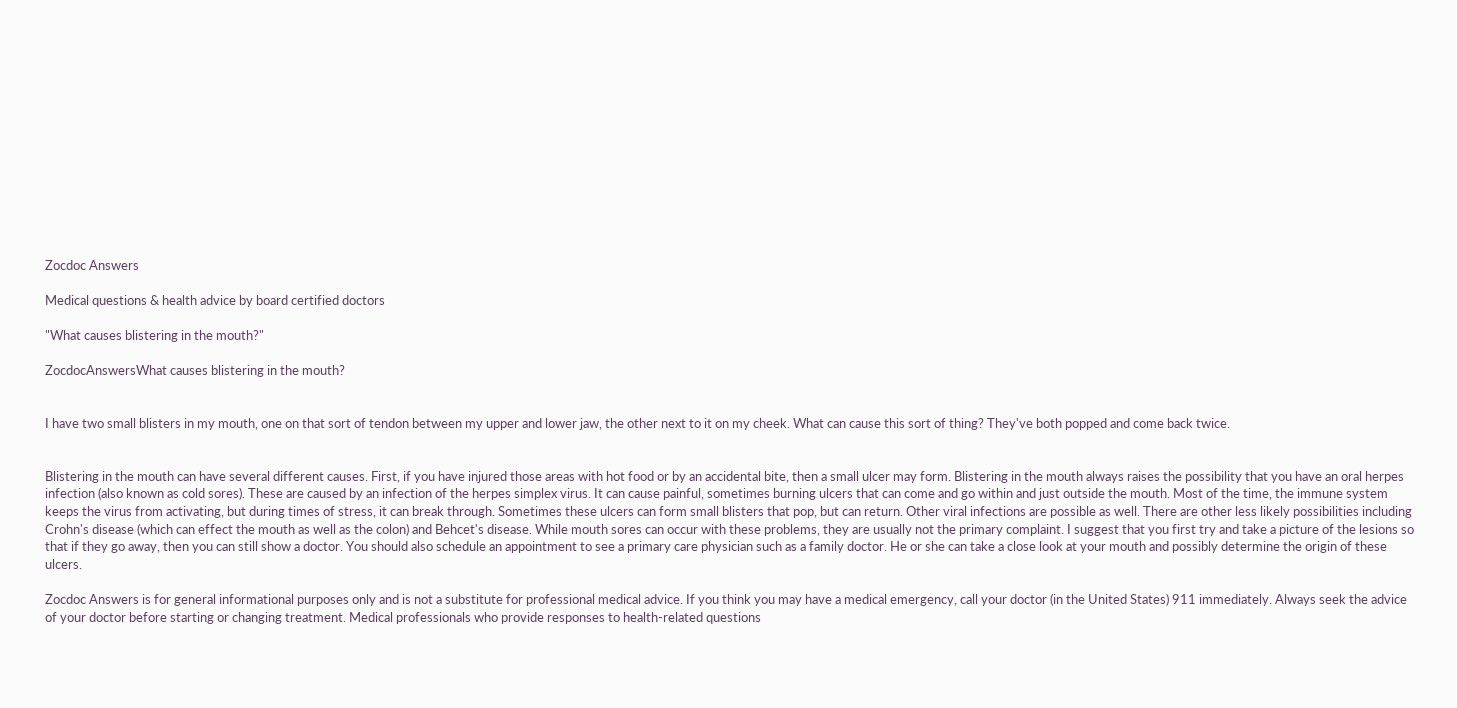Zocdoc Answers

Medical questions & health advice by board certified doctors

"What causes blistering in the mouth?"

ZocdocAnswersWhat causes blistering in the mouth?


I have two small blisters in my mouth, one on that sort of tendon between my upper and lower jaw, the other next to it on my cheek. What can cause this sort of thing? They've both popped and come back twice.


Blistering in the mouth can have several different causes. First, if you have injured those areas with hot food or by an accidental bite, then a small ulcer may form. Blistering in the mouth always raises the possibility that you have an oral herpes infection (also known as cold sores). These are caused by an infection of the herpes simplex virus. It can cause painful, sometimes burning ulcers that can come and go within and just outside the mouth. Most of the time, the immune system keeps the virus from activating, but during times of stress, it can break through. Sometimes these ulcers can form small blisters that pop, but can return. Other viral infections are possible as well. There are other less likely possibilities including Crohn's disease (which can effect the mouth as well as the colon) and Behcet's disease. While mouth sores can occur with these problems, they are usually not the primary complaint. I suggest that you first try and take a picture of the lesions so that if they go away, then you can still show a doctor. You should also schedule an appointment to see a primary care physician such as a family doctor. He or she can take a close look at your mouth and possibly determine the origin of these ulcers.

Zocdoc Answers is for general informational purposes only and is not a substitute for professional medical advice. If you think you may have a medical emergency, call your doctor (in the United States) 911 immediately. Always seek the advice of your doctor before starting or changing treatment. Medical professionals who provide responses to health-related questions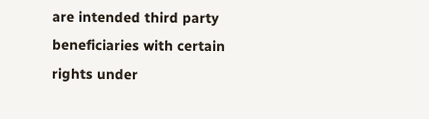are intended third party beneficiaries with certain rights under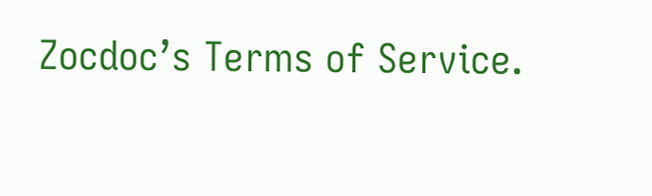Zocdoc’s Terms of Service.